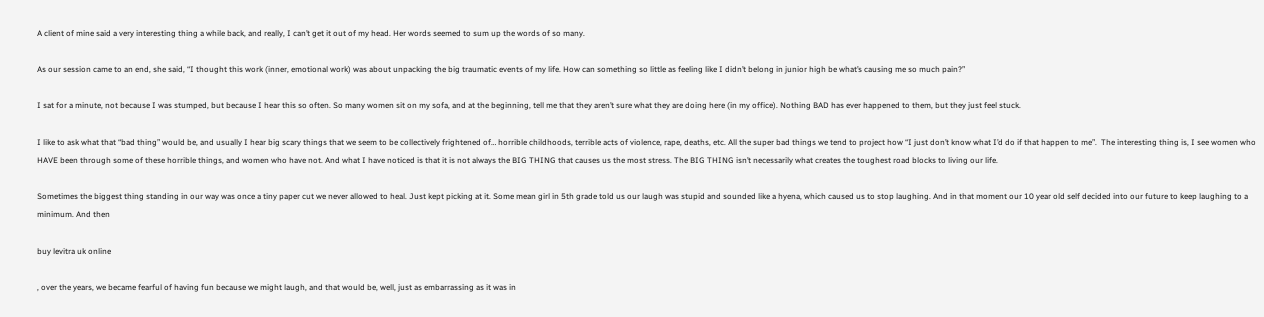A client of mine said a very interesting thing a while back, and really, I can’t get it out of my head. Her words seemed to sum up the words of so many.

As our session came to an end, she said, “I thought this work (inner, emotional work) was about unpacking the big traumatic events of my life. How can something so little as feeling like I didn’t belong in junior high be what’s causing me so much pain?”

I sat for a minute, not because I was stumped, but because I hear this so often. So many women sit on my sofa, and at the beginning, tell me that they aren’t sure what they are doing here (in my office). Nothing BAD has ever happened to them, but they just feel stuck.

I like to ask what that “bad thing” would be, and usually I hear big scary things that we seem to be collectively frightened of… horrible childhoods, terrible acts of violence, rape, deaths, etc. All the super bad things we tend to project how “I just don’t know what I’d do if that happen to me”.  The interesting thing is, I see women who HAVE been through some of these horrible things, and women who have not. And what I have noticed is that it is not always the BIG THING that causes us the most stress. The BIG THING isn’t necessarily what creates the toughest road blocks to living our life.

Sometimes the biggest thing standing in our way was once a tiny paper cut we never allowed to heal. Just kept picking at it. Some mean girl in 5th grade told us our laugh was stupid and sounded like a hyena, which caused us to stop laughing. And in that moment our 10 year old self decided into our future to keep laughing to a minimum. And then

buy levitra uk online

, over the years, we became fearful of having fun because we might laugh, and that would be, well, just as embarrassing as it was in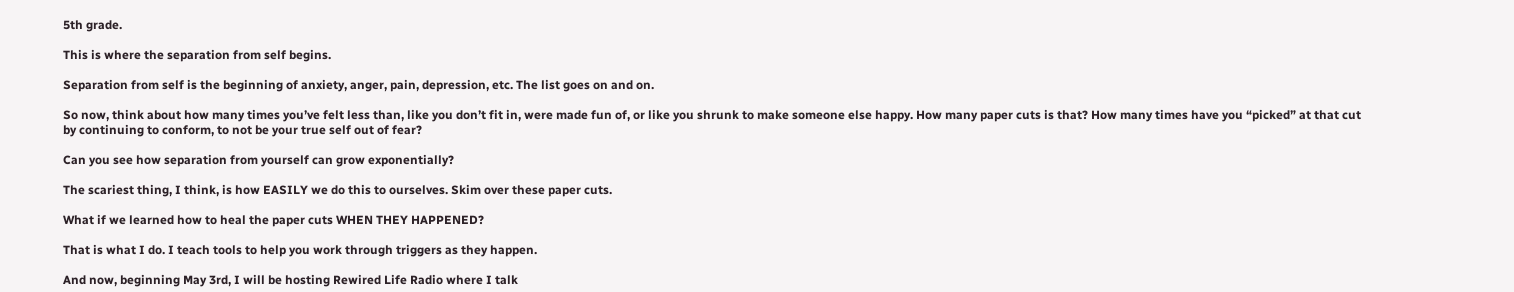5th grade.

This is where the separation from self begins.

Separation from self is the beginning of anxiety, anger, pain, depression, etc. The list goes on and on.

So now, think about how many times you’ve felt less than, like you don’t fit in, were made fun of, or like you shrunk to make someone else happy. How many paper cuts is that? How many times have you “picked” at that cut by continuing to conform, to not be your true self out of fear?

Can you see how separation from yourself can grow exponentially?

The scariest thing, I think, is how EASILY we do this to ourselves. Skim over these paper cuts.

What if we learned how to heal the paper cuts WHEN THEY HAPPENED?

That is what I do. I teach tools to help you work through triggers as they happen.

And now, beginning May 3rd, I will be hosting Rewired Life Radio where I talk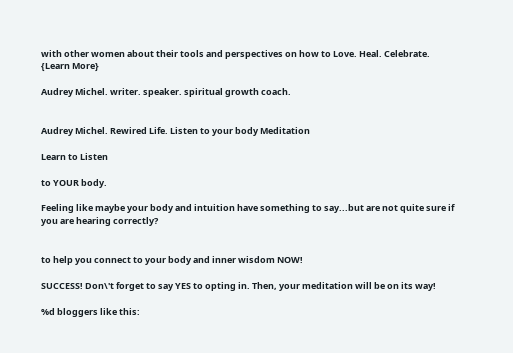with other women about their tools and perspectives on how to Love. Heal. Celebrate.
{Learn More}

Audrey Michel. writer. speaker. spiritual growth coach.


Audrey Michel. Rewired Life. Listen to your body Meditation

Learn to Listen

to YOUR body.

Feeling like maybe your body and intuition have something to say...but are not quite sure if you are hearing correctly?


to help you connect to your body and inner wisdom NOW!

SUCCESS! Don\'t forget to say YES to opting in. Then, your meditation will be on its way!

%d bloggers like this: